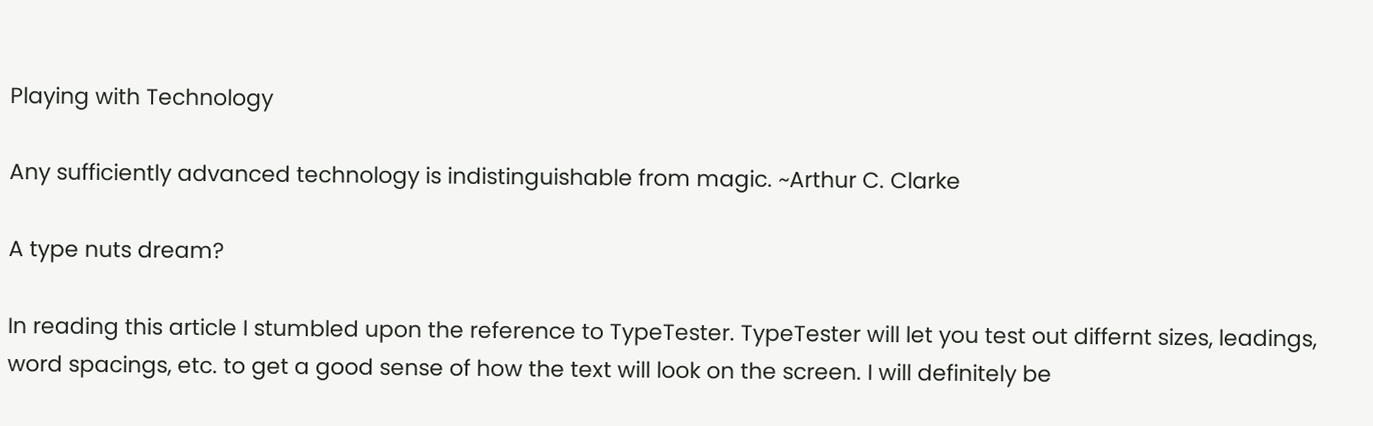Playing with Technology

Any sufficiently advanced technology is indistinguishable from magic. ~Arthur C. Clarke

A type nuts dream?

In reading this article I stumbled upon the reference to TypeTester. TypeTester will let you test out differnt sizes, leadings, word spacings, etc. to get a good sense of how the text will look on the screen. I will definitely be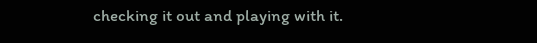checking it out and playing with it.